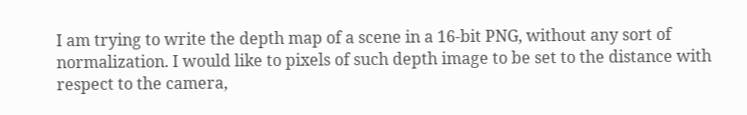I am trying to write the depth map of a scene in a 16-bit PNG, without any sort of normalization. I would like to pixels of such depth image to be set to the distance with respect to the camera,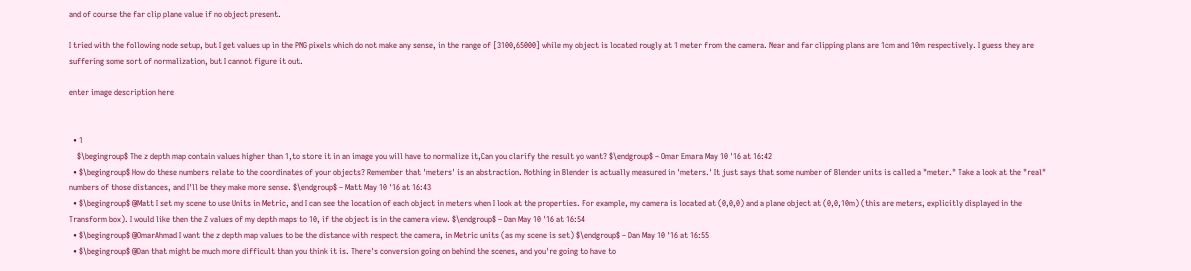and of course the far clip plane value if no object present.

I tried with the following node setup, but I get values up in the PNG pixels which do not make any sense, in the range of [3100,65000] while my object is located rougly at 1 meter from the camera. Near and far clipping plans are 1cm and 10m respectively. I guess they are suffering some sort of normalization, but I cannot figure it out.

enter image description here


  • 1
    $\begingroup$ The z depth map contain values higher than 1,to store it in an image you will have to normalize it,Can you clarify the result yo want? $\endgroup$ – Omar Emara May 10 '16 at 16:42
  • $\begingroup$ How do these numbers relate to the coordinates of your objects? Remember that 'meters' is an abstraction. Nothing in Blender is actually measured in 'meters.' It just says that some number of Blender units is called a "meter." Take a look at the "real" numbers of those distances, and I'll be they make more sense. $\endgroup$ – Matt May 10 '16 at 16:43
  • $\begingroup$ @Matt I set my scene to use Units in Metric, and I can see the location of each object in meters when I look at the properties. For example, my camera is located at (0,0,0) and a plane object at (0,0,10m) (this are meters, explicitly displayed in the Transform box). I would like then the Z values of my depth maps to 10, if the object is in the camera view. $\endgroup$ – Dan May 10 '16 at 16:54
  • $\begingroup$ @OmarAhmad I want the z depth map values to be the distance with respect the camera, in Metric units (as my scene is set) $\endgroup$ – Dan May 10 '16 at 16:55
  • $\begingroup$ @Dan that might be much more difficult than you think it is. There's conversion going on behind the scenes, and you're going to have to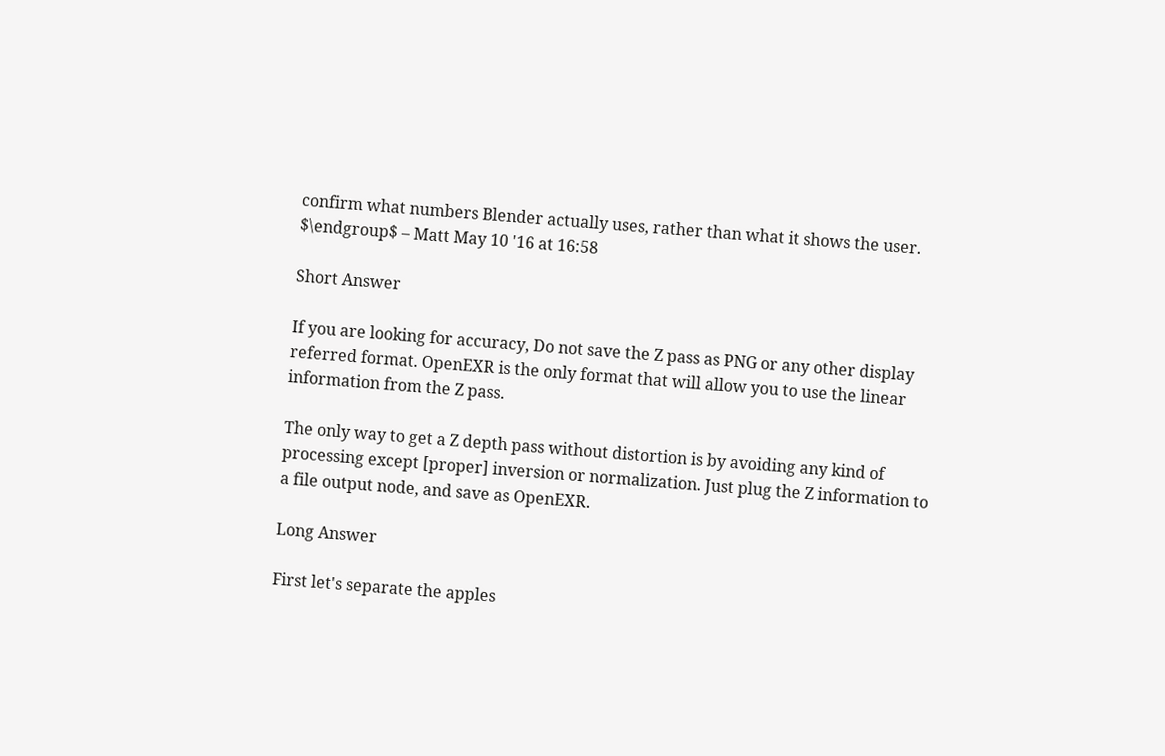confirm what numbers Blender actually uses, rather than what it shows the user. $\endgroup$ – Matt May 10 '16 at 16:58

Short Answer

If you are looking for accuracy, Do not save the Z pass as PNG or any other display referred format. OpenEXR is the only format that will allow you to use the linear information from the Z pass.

The only way to get a Z depth pass without distortion is by avoiding any kind of processing except [proper] inversion or normalization. Just plug the Z information to a file output node, and save as OpenEXR.

Long Answer

First let's separate the apples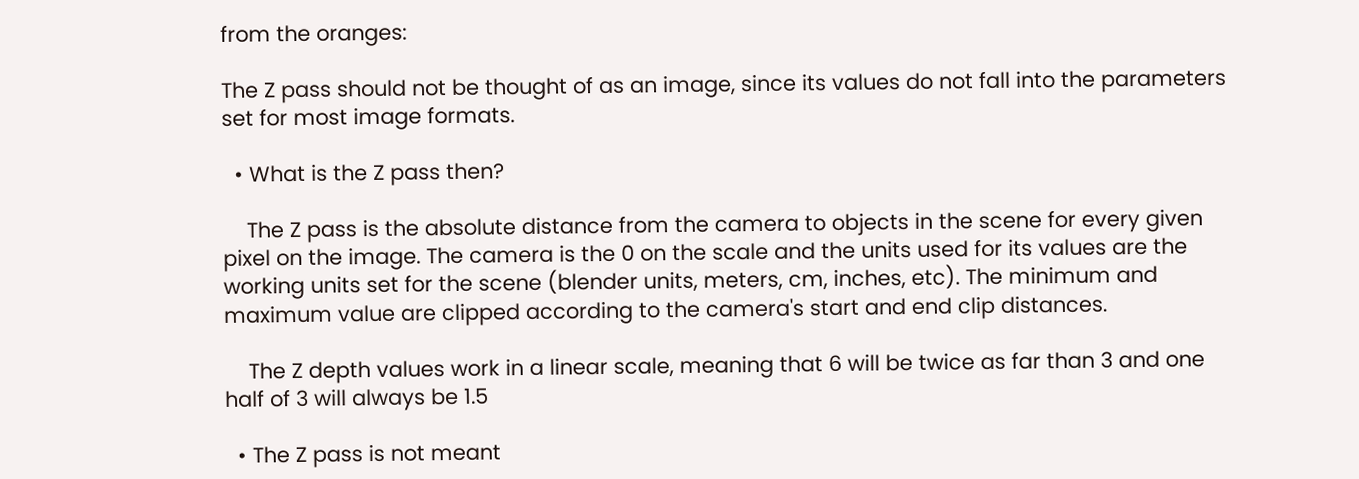from the oranges:

The Z pass should not be thought of as an image, since its values do not fall into the parameters set for most image formats.

  • What is the Z pass then?

    The Z pass is the absolute distance from the camera to objects in the scene for every given pixel on the image. The camera is the 0 on the scale and the units used for its values are the working units set for the scene (blender units, meters, cm, inches, etc). The minimum and maximum value are clipped according to the camera's start and end clip distances.

    The Z depth values work in a linear scale, meaning that 6 will be twice as far than 3 and one half of 3 will always be 1.5

  • The Z pass is not meant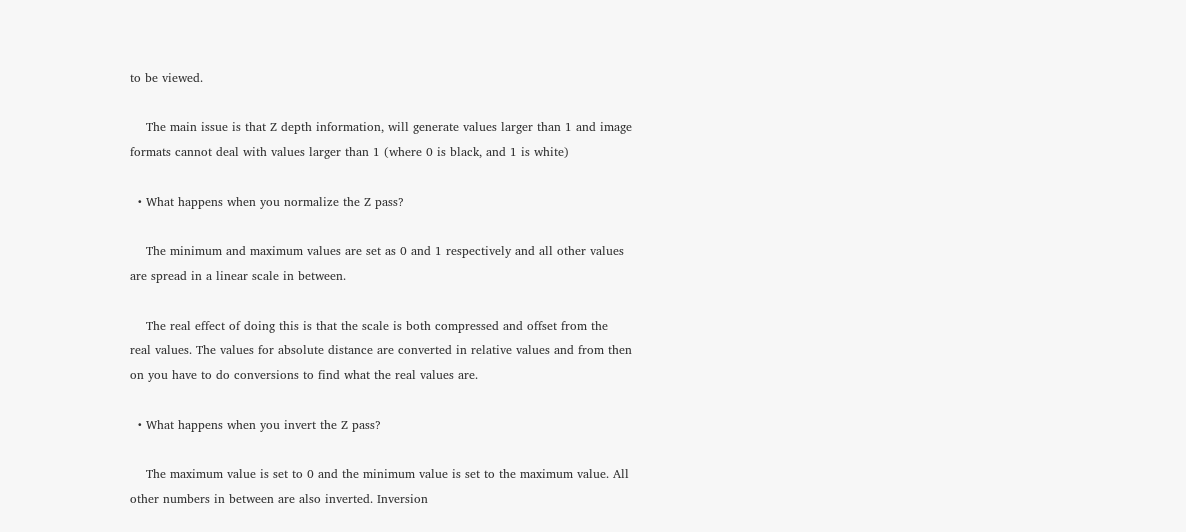to be viewed.

    The main issue is that Z depth information, will generate values larger than 1 and image formats cannot deal with values larger than 1 (where 0 is black, and 1 is white)

  • What happens when you normalize the Z pass?

    The minimum and maximum values are set as 0 and 1 respectively and all other values are spread in a linear scale in between.

    The real effect of doing this is that the scale is both compressed and offset from the real values. The values for absolute distance are converted in relative values and from then on you have to do conversions to find what the real values are.

  • What happens when you invert the Z pass?

    The maximum value is set to 0 and the minimum value is set to the maximum value. All other numbers in between are also inverted. Inversion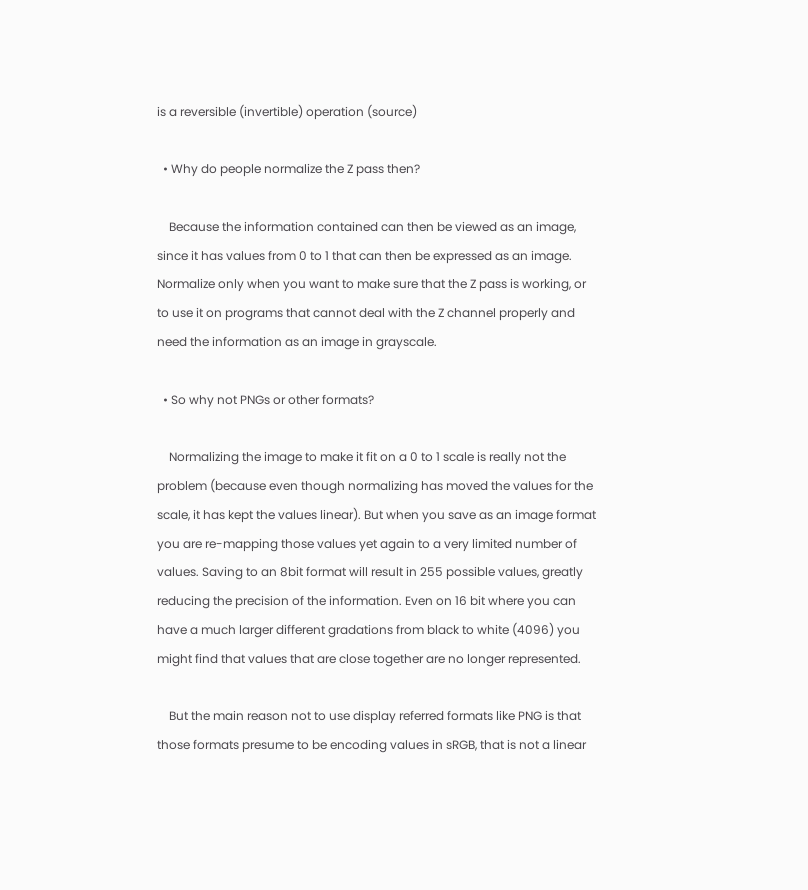is a reversible (invertible) operation (source)

  • Why do people normalize the Z pass then?

    Because the information contained can then be viewed as an image, since it has values from 0 to 1 that can then be expressed as an image. Normalize only when you want to make sure that the Z pass is working, or to use it on programs that cannot deal with the Z channel properly and need the information as an image in grayscale.

  • So why not PNGs or other formats?

    Normalizing the image to make it fit on a 0 to 1 scale is really not the problem (because even though normalizing has moved the values for the scale, it has kept the values linear). But when you save as an image format you are re-mapping those values yet again to a very limited number of values. Saving to an 8bit format will result in 255 possible values, greatly reducing the precision of the information. Even on 16 bit where you can have a much larger different gradations from black to white (4096) you might find that values that are close together are no longer represented.

    But the main reason not to use display referred formats like PNG is that those formats presume to be encoding values in sRGB, that is not a linear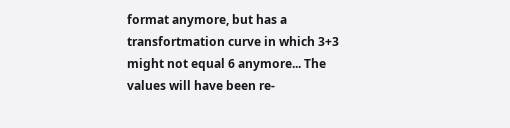format anymore, but has a transfortmation curve in which 3+3 might not equal 6 anymore... The values will have been re-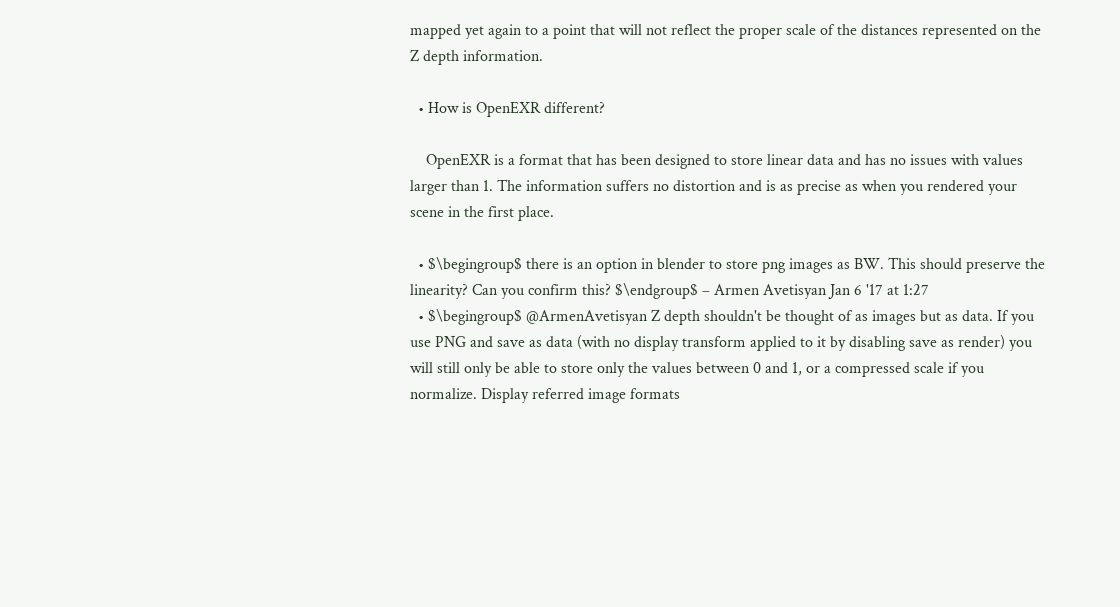mapped yet again to a point that will not reflect the proper scale of the distances represented on the Z depth information.

  • How is OpenEXR different?

    OpenEXR is a format that has been designed to store linear data and has no issues with values larger than 1. The information suffers no distortion and is as precise as when you rendered your scene in the first place.

  • $\begingroup$ there is an option in blender to store png images as BW. This should preserve the linearity? Can you confirm this? $\endgroup$ – Armen Avetisyan Jan 6 '17 at 1:27
  • $\begingroup$ @ArmenAvetisyan Z depth shouldn't be thought of as images but as data. If you use PNG and save as data (with no display transform applied to it by disabling save as render) you will still only be able to store only the values between 0 and 1, or a compressed scale if you normalize. Display referred image formats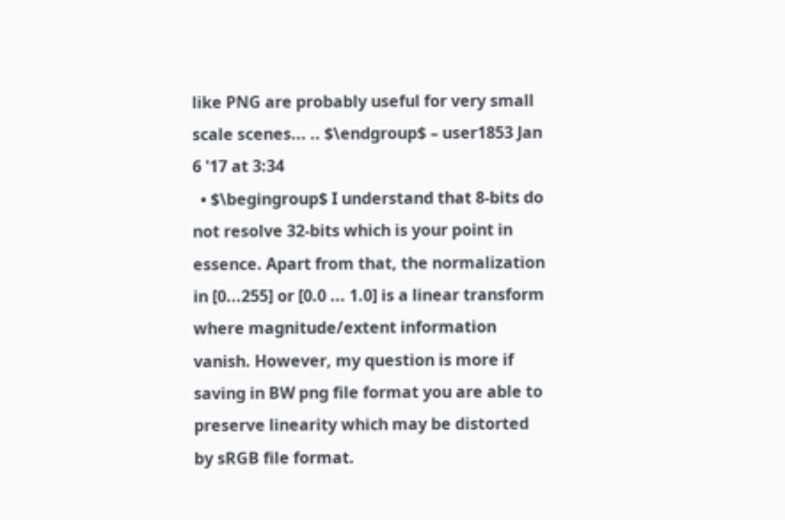like PNG are probably useful for very small scale scenes... .. $\endgroup$ – user1853 Jan 6 '17 at 3:34
  • $\begingroup$ I understand that 8-bits do not resolve 32-bits which is your point in essence. Apart from that, the normalization in [0...255] or [0.0 ... 1.0] is a linear transform where magnitude/extent information vanish. However, my question is more if saving in BW png file format you are able to preserve linearity which may be distorted by sRGB file format.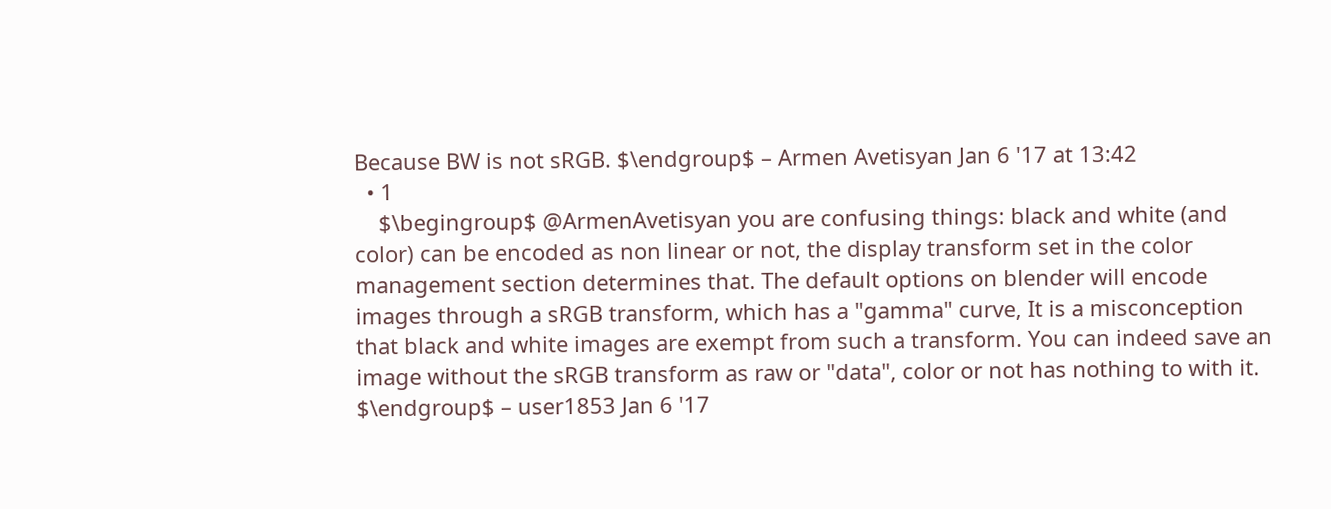Because BW is not sRGB. $\endgroup$ – Armen Avetisyan Jan 6 '17 at 13:42
  • 1
    $\begingroup$ @ArmenAvetisyan you are confusing things: black and white (and color) can be encoded as non linear or not, the display transform set in the color management section determines that. The default options on blender will encode images through a sRGB transform, which has a "gamma" curve, It is a misconception that black and white images are exempt from such a transform. You can indeed save an image without the sRGB transform as raw or "data", color or not has nothing to with it. $\endgroup$ – user1853 Jan 6 '17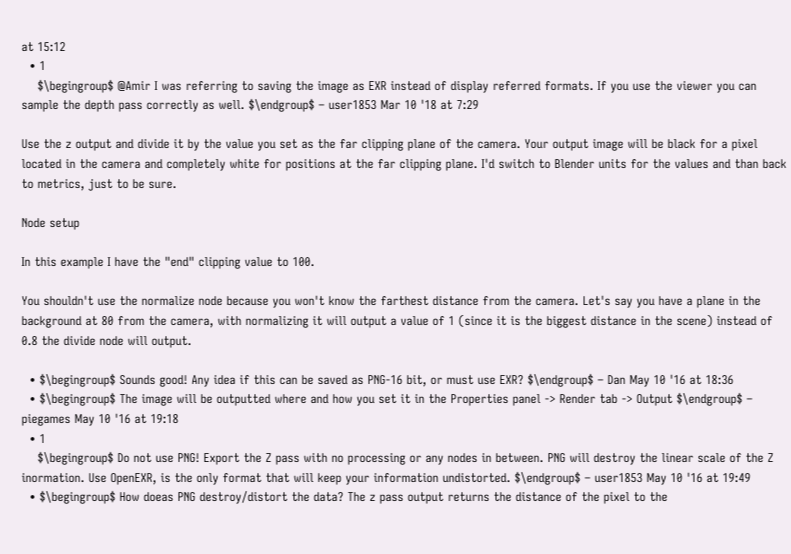at 15:12
  • 1
    $\begingroup$ @Amir I was referring to saving the image as EXR instead of display referred formats. If you use the viewer you can sample the depth pass correctly as well. $\endgroup$ – user1853 Mar 10 '18 at 7:29

Use the z output and divide it by the value you set as the far clipping plane of the camera. Your output image will be black for a pixel located in the camera and completely white for positions at the far clipping plane. I'd switch to Blender units for the values and than back to metrics, just to be sure.

Node setup

In this example I have the "end" clipping value to 100.

You shouldn't use the normalize node because you won't know the farthest distance from the camera. Let's say you have a plane in the background at 80 from the camera, with normalizing it will output a value of 1 (since it is the biggest distance in the scene) instead of 0.8 the divide node will output.

  • $\begingroup$ Sounds good! Any idea if this can be saved as PNG-16 bit, or must use EXR? $\endgroup$ – Dan May 10 '16 at 18:36
  • $\begingroup$ The image will be outputted where and how you set it in the Properties panel -> Render tab -> Output $\endgroup$ – piegames May 10 '16 at 19:18
  • 1
    $\begingroup$ Do not use PNG! Export the Z pass with no processing or any nodes in between. PNG will destroy the linear scale of the Z inormation. Use OpenEXR, is the only format that will keep your information undistorted. $\endgroup$ – user1853 May 10 '16 at 19:49
  • $\begingroup$ How doeas PNG destroy/distort the data? The z pass output returns the distance of the pixel to the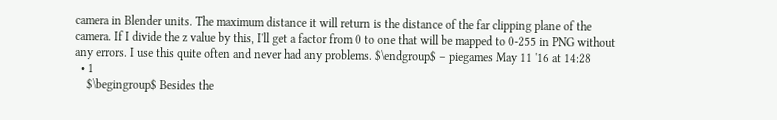camera in Blender units. The maximum distance it will return is the distance of the far clipping plane of the camera. If I divide the z value by this, I'll get a factor from 0 to one that will be mapped to 0-255 in PNG without any errors. I use this quite often and never had any problems. $\endgroup$ – piegames May 11 '16 at 14:28
  • 1
    $\begingroup$ Besides the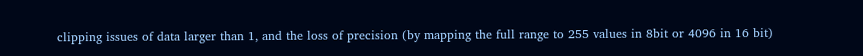clipping issues of data larger than 1, and the loss of precision (by mapping the full range to 255 values in 8bit or 4096 in 16 bit)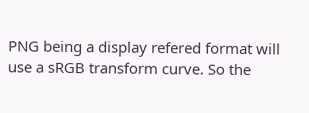PNG being a display refered format will use a sRGB transform curve. So the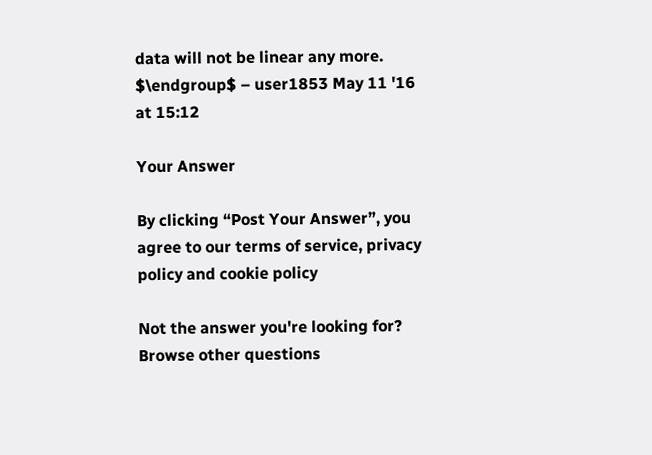data will not be linear any more. $\endgroup$ – user1853 May 11 '16 at 15:12

Your Answer

By clicking “Post Your Answer”, you agree to our terms of service, privacy policy and cookie policy

Not the answer you're looking for? Browse other questions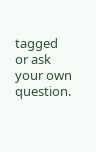tagged or ask your own question.